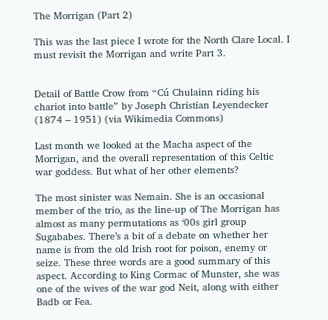The Morrigan (Part 2)

This was the last piece I wrote for the North Clare Local. I must revisit the Morrigan and write Part 3.


Detail of Battle Crow from “Cú Chulainn riding his chariot into battle” by Joseph Christian Leyendecker (1874 – 1951) (via Wikimedia Commons)

Last month we looked at the Macha aspect of the Morrigan, and the overall representation of this Celtic war goddess. But what of her other elements?

The most sinister was Nemain. She is an occasional member of the trio, as the line-up of The Morrigan has almost as many permutations as ‘00s girl group Sugababes. There’s a bit of a debate on whether her name is from the old Irish root for poison, enemy or seize. These three words are a good summary of this aspect. According to King Cormac of Munster, she was one of the wives of the war god Neit, along with either Badb or Fea.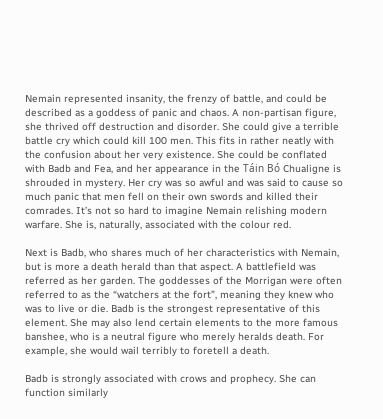Nemain represented insanity, the frenzy of battle, and could be described as a goddess of panic and chaos. A non-partisan figure, she thrived off destruction and disorder. She could give a terrible battle cry which could kill 100 men. This fits in rather neatly with the confusion about her very existence. She could be conflated with Badb and Fea, and her appearance in the Táin Bó Chualigne is shrouded in mystery. Her cry was so awful and was said to cause so much panic that men fell on their own swords and killed their comrades. It’s not so hard to imagine Nemain relishing modern warfare. She is, naturally, associated with the colour red.

Next is Badb, who shares much of her characteristics with Nemain, but is more a death herald than that aspect. A battlefield was referred as her garden. The goddesses of the Morrigan were often referred to as the “watchers at the fort”, meaning they knew who was to live or die. Badb is the strongest representative of this element. She may also lend certain elements to the more famous banshee, who is a neutral figure who merely heralds death. For example, she would wail terribly to foretell a death.

Badb is strongly associated with crows and prophecy. She can function similarly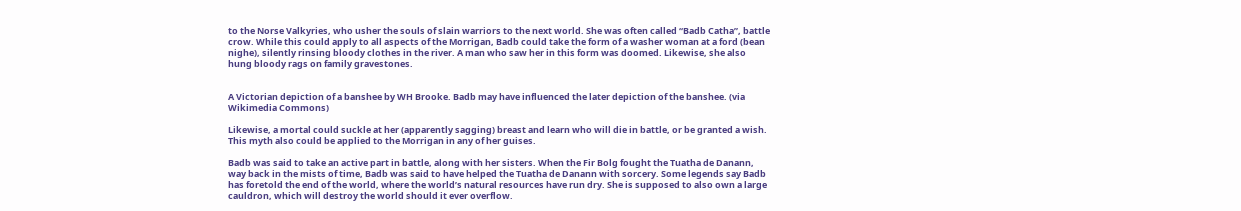to the Norse Valkyries, who usher the souls of slain warriors to the next world. She was often called “Badb Catha”, battle crow. While this could apply to all aspects of the Morrigan, Badb could take the form of a washer woman at a ford (bean nighe), silently rinsing bloody clothes in the river. A man who saw her in this form was doomed. Likewise, she also hung bloody rags on family gravestones.


A Victorian depiction of a banshee by WH Brooke. Badb may have influenced the later depiction of the banshee. (via Wikimedia Commons)

Likewise, a mortal could suckle at her (apparently sagging) breast and learn who will die in battle, or be granted a wish. This myth also could be applied to the Morrigan in any of her guises.

Badb was said to take an active part in battle, along with her sisters. When the Fir Bolg fought the Tuatha de Danann, way back in the mists of time, Badb was said to have helped the Tuatha de Danann with sorcery. Some legends say Badb has foretold the end of the world, where the world’s natural resources have run dry. She is supposed to also own a large cauldron, which will destroy the world should it ever overflow.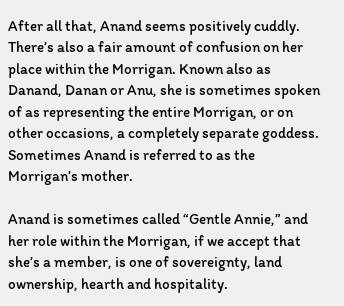After all that, Anand seems positively cuddly. There’s also a fair amount of confusion on her place within the Morrigan. Known also as Danand, Danan or Anu, she is sometimes spoken of as representing the entire Morrigan, or on other occasions, a completely separate goddess. Sometimes Anand is referred to as the Morrigan’s mother.

Anand is sometimes called “Gentle Annie,” and her role within the Morrigan, if we accept that she’s a member, is one of sovereignty, land ownership, hearth and hospitality.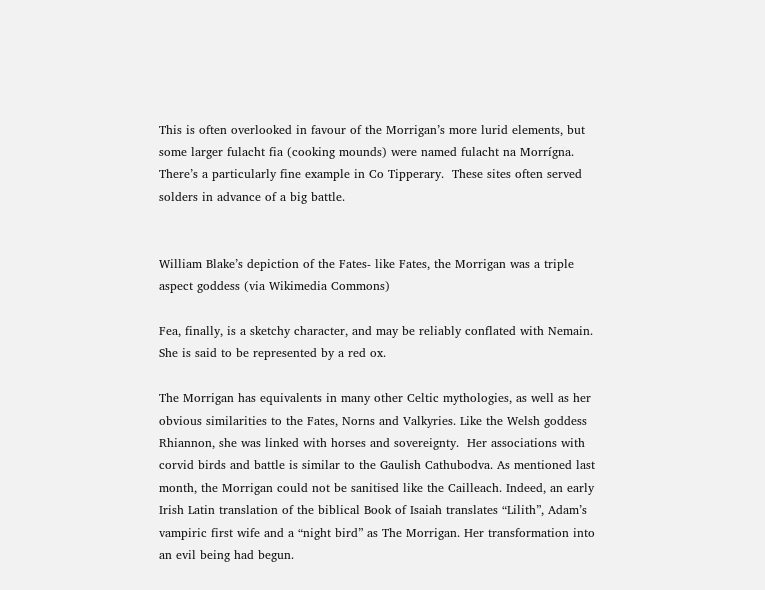This is often overlooked in favour of the Morrigan’s more lurid elements, but some larger fulacht fia (cooking mounds) were named fulacht na Morrígna. There’s a particularly fine example in Co Tipperary.  These sites often served solders in advance of a big battle.


William Blake’s depiction of the Fates- like Fates, the Morrigan was a triple aspect goddess (via Wikimedia Commons)

Fea, finally, is a sketchy character, and may be reliably conflated with Nemain. She is said to be represented by a red ox.

The Morrigan has equivalents in many other Celtic mythologies, as well as her obvious similarities to the Fates, Norns and Valkyries. Like the Welsh goddess Rhiannon, she was linked with horses and sovereignty.  Her associations with corvid birds and battle is similar to the Gaulish Cathubodva. As mentioned last month, the Morrigan could not be sanitised like the Cailleach. Indeed, an early Irish Latin translation of the biblical Book of Isaiah translates “Lilith”, Adam’s vampiric first wife and a “night bird” as The Morrigan. Her transformation into an evil being had begun.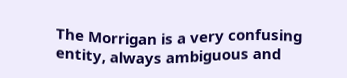The Morrigan is a very confusing entity, always ambiguous and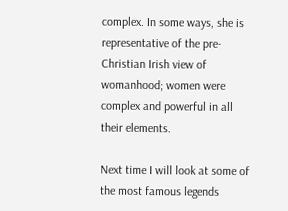complex. In some ways, she is representative of the pre-Christian Irish view of womanhood; women were complex and powerful in all their elements.

Next time I will look at some of the most famous legends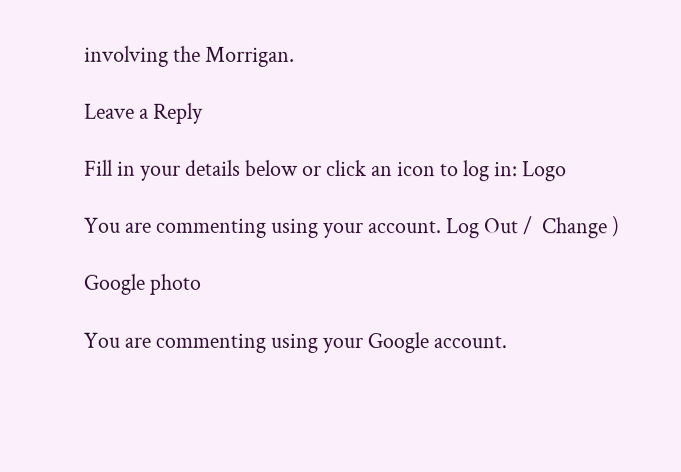involving the Morrigan.

Leave a Reply

Fill in your details below or click an icon to log in: Logo

You are commenting using your account. Log Out /  Change )

Google photo

You are commenting using your Google account.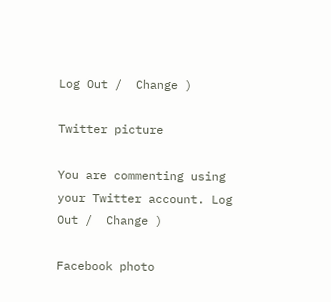Log Out /  Change )

Twitter picture

You are commenting using your Twitter account. Log Out /  Change )

Facebook photo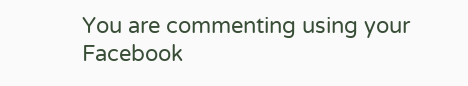You are commenting using your Facebook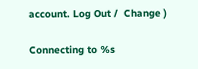account. Log Out /  Change )

Connecting to %s